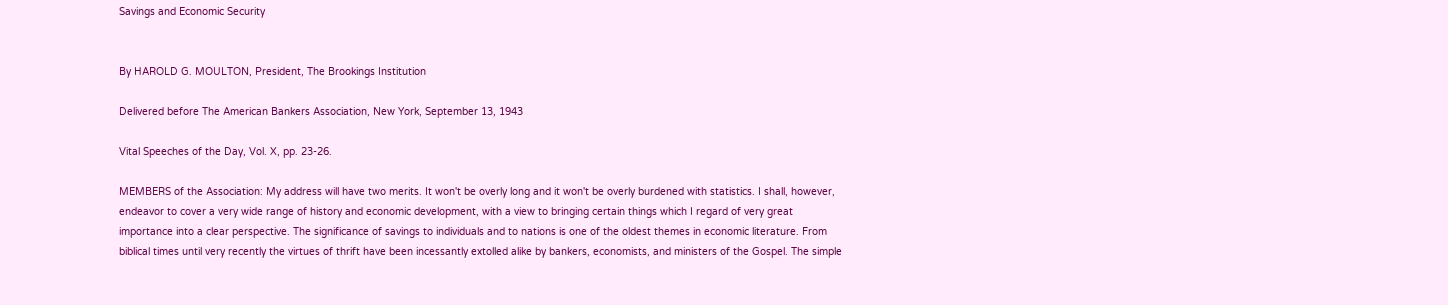Savings and Economic Security


By HAROLD G. MOULTON, President, The Brookings Institution

Delivered before The American Bankers Association, New York, September 13, 1943

Vital Speeches of the Day, Vol. X, pp. 23-26.

MEMBERS of the Association: My address will have two merits. It won't be overly long and it won't be overly burdened with statistics. I shall, however, endeavor to cover a very wide range of history and economic development, with a view to bringing certain things which I regard of very great importance into a clear perspective. The significance of savings to individuals and to nations is one of the oldest themes in economic literature. From biblical times until very recently the virtues of thrift have been incessantly extolled alike by bankers, economists, and ministers of the Gospel. The simple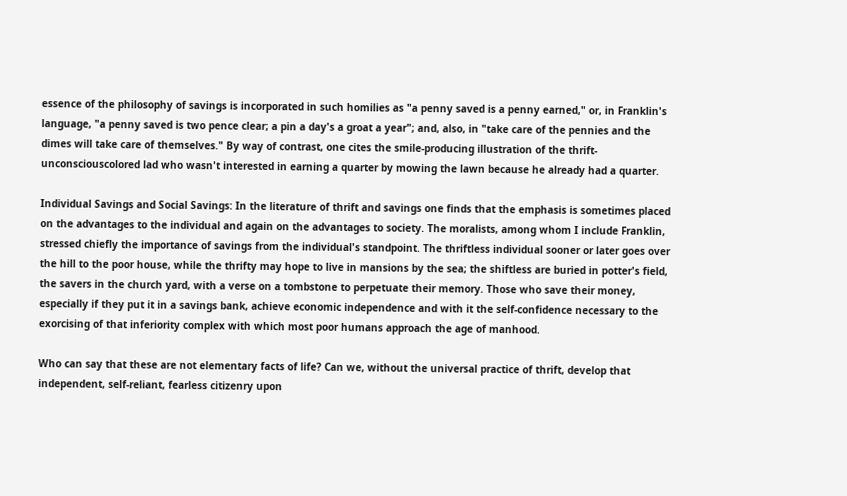essence of the philosophy of savings is incorporated in such homilies as "a penny saved is a penny earned," or, in Franklin's language, "a penny saved is two pence clear; a pin a day's a groat a year"; and, also, in "take care of the pennies and the dimes will take care of themselves." By way of contrast, one cites the smile-producing illustration of the thrift-unconsciouscolored lad who wasn't interested in earning a quarter by mowing the lawn because he already had a quarter.

Individual Savings and Social Savings: In the literature of thrift and savings one finds that the emphasis is sometimes placed on the advantages to the individual and again on the advantages to society. The moralists, among whom I include Franklin, stressed chiefly the importance of savings from the individual's standpoint. The thriftless individual sooner or later goes over the hill to the poor house, while the thrifty may hope to live in mansions by the sea; the shiftless are buried in potter's field, the savers in the church yard, with a verse on a tombstone to perpetuate their memory. Those who save their money, especially if they put it in a savings bank, achieve economic independence and with it the self-confidence necessary to the exorcising of that inferiority complex with which most poor humans approach the age of manhood.

Who can say that these are not elementary facts of life? Can we, without the universal practice of thrift, develop that independent, self-reliant, fearless citizenry upon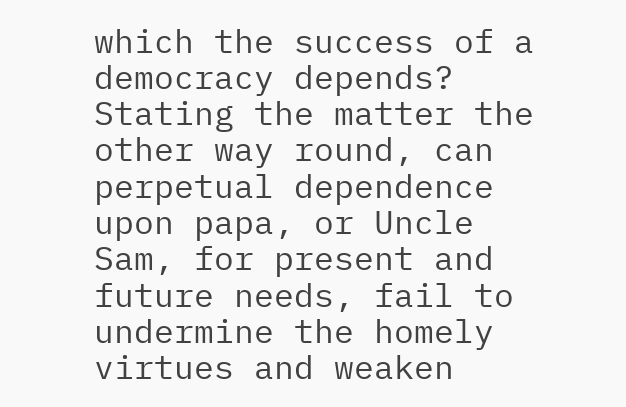which the success of a democracy depends? Stating the matter the other way round, can perpetual dependence upon papa, or Uncle Sam, for present and future needs, fail to undermine the homely virtues and weaken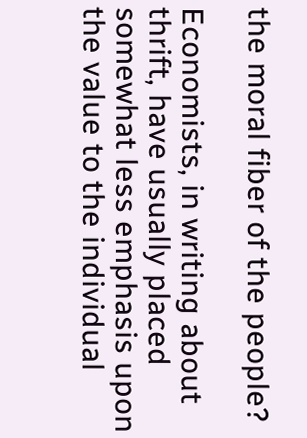the moral fiber of the people?

Economists, in writing about thrift, have usually placed somewhat less emphasis upon the value to the individual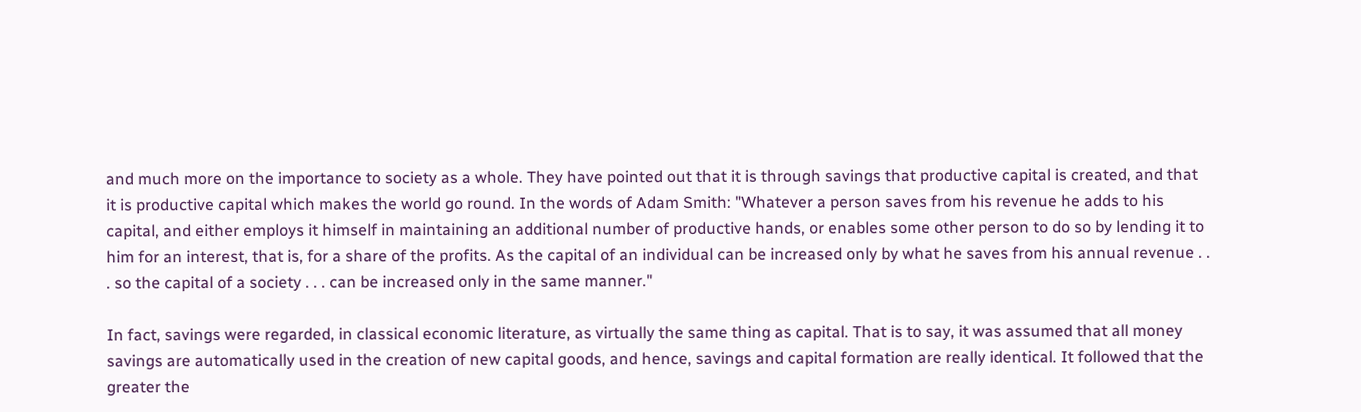and much more on the importance to society as a whole. They have pointed out that it is through savings that productive capital is created, and that it is productive capital which makes the world go round. In the words of Adam Smith: "Whatever a person saves from his revenue he adds to his capital, and either employs it himself in maintaining an additional number of productive hands, or enables some other person to do so by lending it to him for an interest, that is, for a share of the profits. As the capital of an individual can be increased only by what he saves from his annual revenue . . . so the capital of a society . . . can be increased only in the same manner."

In fact, savings were regarded, in classical economic literature, as virtually the same thing as capital. That is to say, it was assumed that all money savings are automatically used in the creation of new capital goods, and hence, savings and capital formation are really identical. It followed that the greater the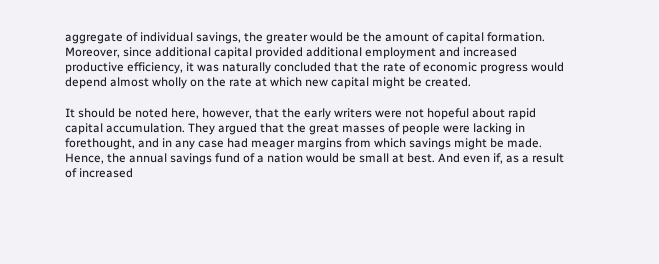aggregate of individual savings, the greater would be the amount of capital formation. Moreover, since additional capital provided additional employment and increased productive efficiency, it was naturally concluded that the rate of economic progress would depend almost wholly on the rate at which new capital might be created.

It should be noted here, however, that the early writers were not hopeful about rapid capital accumulation. They argued that the great masses of people were lacking in forethought, and in any case had meager margins from which savings might be made. Hence, the annual savings fund of a nation would be small at best. And even if, as a result of increased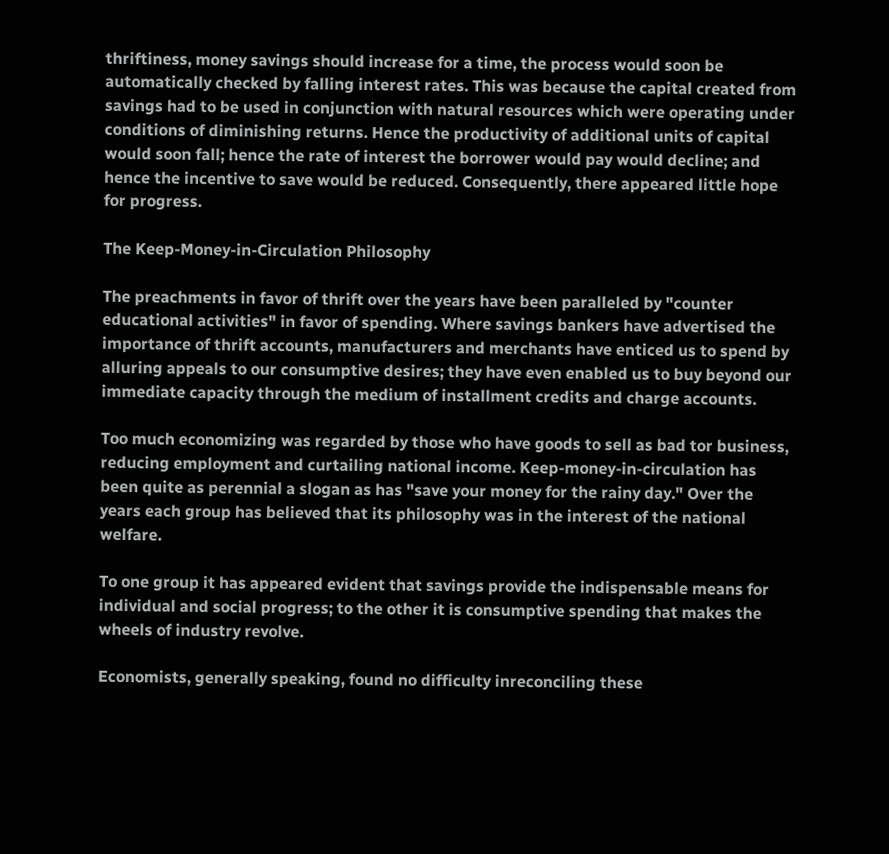thriftiness, money savings should increase for a time, the process would soon be automatically checked by falling interest rates. This was because the capital created from savings had to be used in conjunction with natural resources which were operating under conditions of diminishing returns. Hence the productivity of additional units of capital would soon fall; hence the rate of interest the borrower would pay would decline; and hence the incentive to save would be reduced. Consequently, there appeared little hope for progress.

The Keep-Money-in-Circulation Philosophy

The preachments in favor of thrift over the years have been paralleled by "counter educational activities" in favor of spending. Where savings bankers have advertised the importance of thrift accounts, manufacturers and merchants have enticed us to spend by alluring appeals to our consumptive desires; they have even enabled us to buy beyond our immediate capacity through the medium of installment credits and charge accounts.

Too much economizing was regarded by those who have goods to sell as bad tor business, reducing employment and curtailing national income. Keep-money-in-circulation has been quite as perennial a slogan as has "save your money for the rainy day." Over the years each group has believed that its philosophy was in the interest of the national welfare.

To one group it has appeared evident that savings provide the indispensable means for individual and social progress; to the other it is consumptive spending that makes the wheels of industry revolve.

Economists, generally speaking, found no difficulty inreconciling these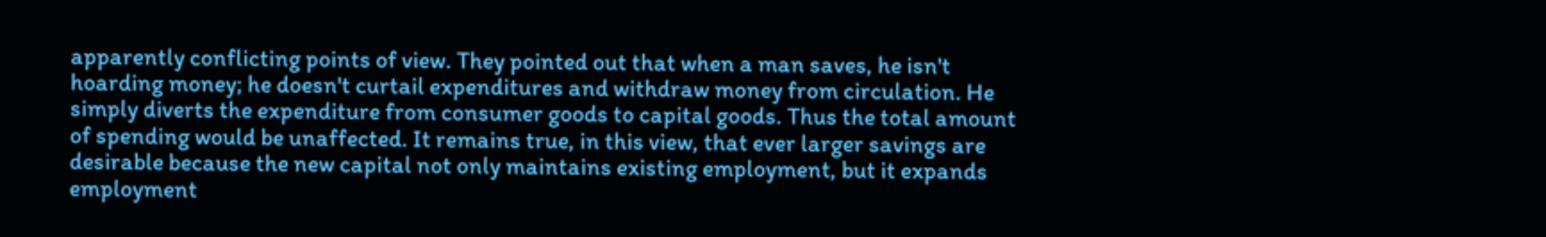apparently conflicting points of view. They pointed out that when a man saves, he isn't hoarding money; he doesn't curtail expenditures and withdraw money from circulation. He simply diverts the expenditure from consumer goods to capital goods. Thus the total amount of spending would be unaffected. It remains true, in this view, that ever larger savings are desirable because the new capital not only maintains existing employment, but it expands employment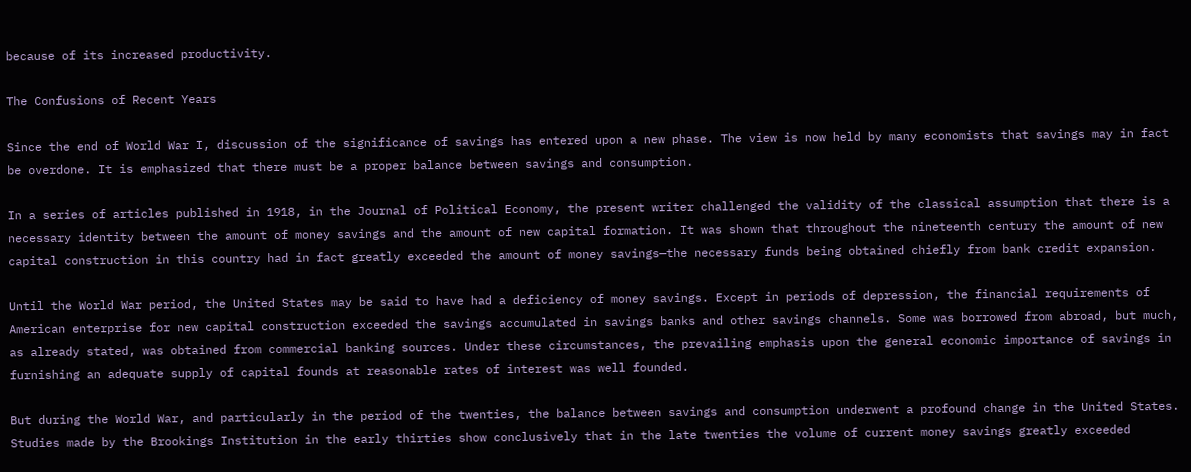because of its increased productivity.

The Confusions of Recent Years

Since the end of World War I, discussion of the significance of savings has entered upon a new phase. The view is now held by many economists that savings may in fact be overdone. It is emphasized that there must be a proper balance between savings and consumption.

In a series of articles published in 1918, in the Journal of Political Economy, the present writer challenged the validity of the classical assumption that there is a necessary identity between the amount of money savings and the amount of new capital formation. It was shown that throughout the nineteenth century the amount of new capital construction in this country had in fact greatly exceeded the amount of money savings—the necessary funds being obtained chiefly from bank credit expansion.

Until the World War period, the United States may be said to have had a deficiency of money savings. Except in periods of depression, the financial requirements of American enterprise for new capital construction exceeded the savings accumulated in savings banks and other savings channels. Some was borrowed from abroad, but much, as already stated, was obtained from commercial banking sources. Under these circumstances, the prevailing emphasis upon the general economic importance of savings in furnishing an adequate supply of capital founds at reasonable rates of interest was well founded.

But during the World War, and particularly in the period of the twenties, the balance between savings and consumption underwent a profound change in the United States. Studies made by the Brookings Institution in the early thirties show conclusively that in the late twenties the volume of current money savings greatly exceeded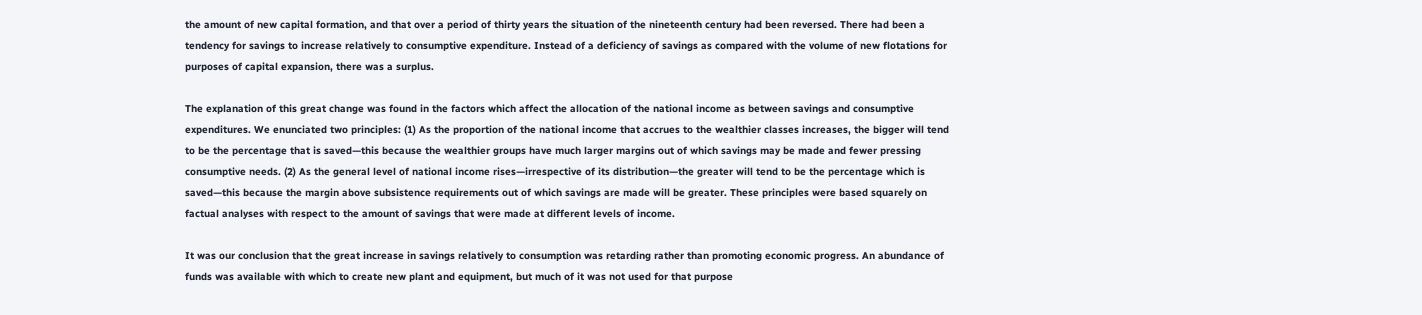the amount of new capital formation, and that over a period of thirty years the situation of the nineteenth century had been reversed. There had been a tendency for savings to increase relatively to consumptive expenditure. Instead of a deficiency of savings as compared with the volume of new flotations for purposes of capital expansion, there was a surplus.

The explanation of this great change was found in the factors which affect the allocation of the national income as between savings and consumptive expenditures. We enunciated two principles: (1) As the proportion of the national income that accrues to the wealthier classes increases, the bigger will tend to be the percentage that is saved—this because the wealthier groups have much larger margins out of which savings may be made and fewer pressing consumptive needs. (2) As the general level of national income rises—irrespective of its distribution—the greater will tend to be the percentage which is saved—this because the margin above subsistence requirements out of which savings are made will be greater. These principles were based squarely on factual analyses with respect to the amount of savings that were made at different levels of income.

It was our conclusion that the great increase in savings relatively to consumption was retarding rather than promoting economic progress. An abundance of funds was available with which to create new plant and equipment, but much of it was not used for that purpose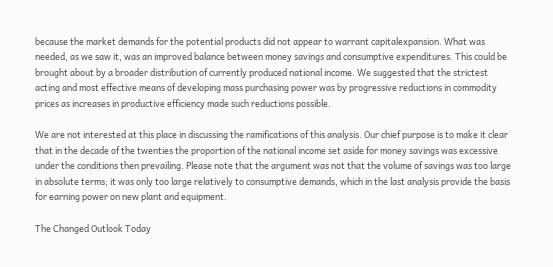because the market demands for the potential products did not appear to warrant capitalexpansion. What was needed, as we saw it, was an improved balance between money savings and consumptive expenditures. This could be brought about by a broader distribution of currently produced national income. We suggested that the strictest acting and most effective means of developing mass purchasing power was by progressive reductions in commodity prices as increases in productive efficiency made such reductions possible.

We are not interested at this place in discussing the ramifications of this analysis. Our chief purpose is to make it clear that in the decade of the twenties the proportion of the national income set aside for money savings was excessive under the conditions then prevailing. Please note that the argument was not that the volume of savings was too large in absolute terms; it was only too large relatively to consumptive demands, which in the last analysis provide the basis for earning power on new plant and equipment.

The Changed Outlook Today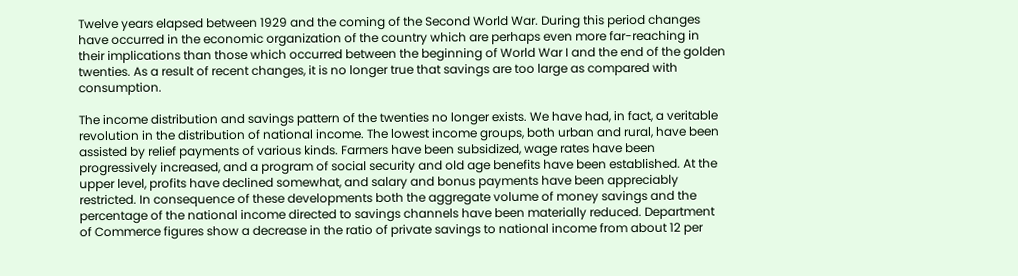Twelve years elapsed between 1929 and the coming of the Second World War. During this period changes have occurred in the economic organization of the country which are perhaps even more far-reaching in their implications than those which occurred between the beginning of World War I and the end of the golden twenties. As a result of recent changes, it is no longer true that savings are too large as compared with consumption.

The income distribution and savings pattern of the twenties no longer exists. We have had, in fact, a veritable revolution in the distribution of national income. The lowest income groups, both urban and rural, have been assisted by relief payments of various kinds. Farmers have been subsidized, wage rates have been progressively increased, and a program of social security and old age benefits have been established. At the upper level, profits have declined somewhat, and salary and bonus payments have been appreciably restricted. In consequence of these developments both the aggregate volume of money savings and the percentage of the national income directed to savings channels have been materially reduced. Department of Commerce figures show a decrease in the ratio of private savings to national income from about 12 per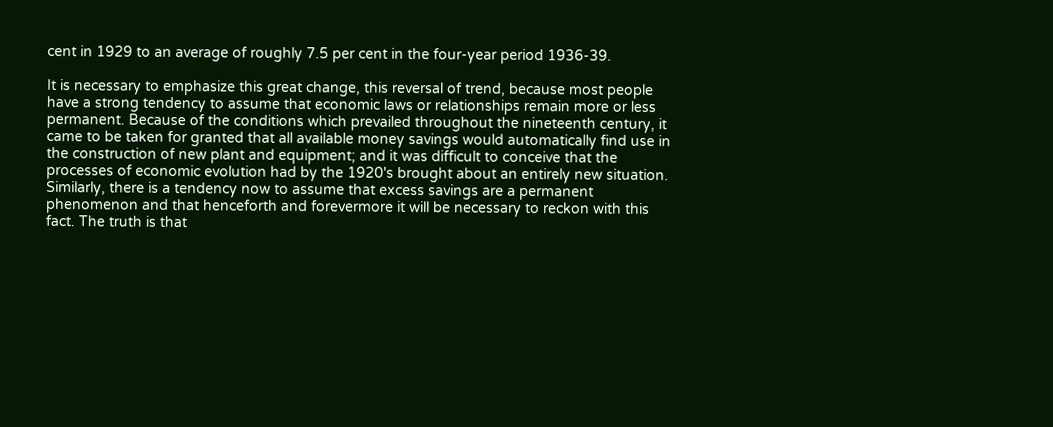cent in 1929 to an average of roughly 7.5 per cent in the four-year period 1936-39.

It is necessary to emphasize this great change, this reversal of trend, because most people have a strong tendency to assume that economic laws or relationships remain more or less permanent. Because of the conditions which prevailed throughout the nineteenth century, it came to be taken for granted that all available money savings would automatically find use in the construction of new plant and equipment; and it was difficult to conceive that the processes of economic evolution had by the 1920's brought about an entirely new situation. Similarly, there is a tendency now to assume that excess savings are a permanent phenomenon and that henceforth and forevermore it will be necessary to reckon with this fact. The truth is that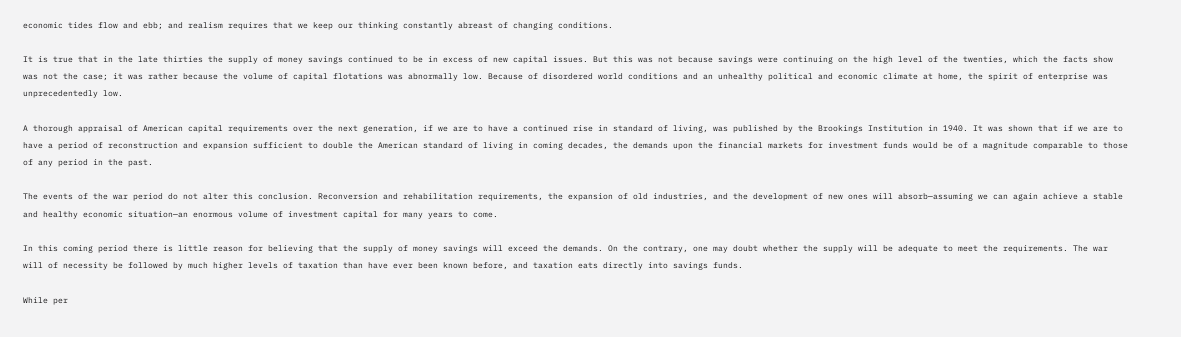economic tides flow and ebb; and realism requires that we keep our thinking constantly abreast of changing conditions.

It is true that in the late thirties the supply of money savings continued to be in excess of new capital issues. But this was not because savings were continuing on the high level of the twenties, which the facts show was not the case; it was rather because the volume of capital flotations was abnormally low. Because of disordered world conditions and an unhealthy political and economic climate at home, the spirit of enterprise was unprecedentedly low.

A thorough appraisal of American capital requirements over the next generation, if we are to have a continued rise in standard of living, was published by the Brookings Institution in 1940. It was shown that if we are to have a period of reconstruction and expansion sufficient to double the American standard of living in coming decades, the demands upon the financial markets for investment funds would be of a magnitude comparable to those of any period in the past.

The events of the war period do not alter this conclusion. Reconversion and rehabilitation requirements, the expansion of old industries, and the development of new ones will absorb—assuming we can again achieve a stable and healthy economic situation—an enormous volume of investment capital for many years to come.

In this coming period there is little reason for believing that the supply of money savings will exceed the demands. On the contrary, one may doubt whether the supply will be adequate to meet the requirements. The war will of necessity be followed by much higher levels of taxation than have ever been known before, and taxation eats directly into savings funds.

While per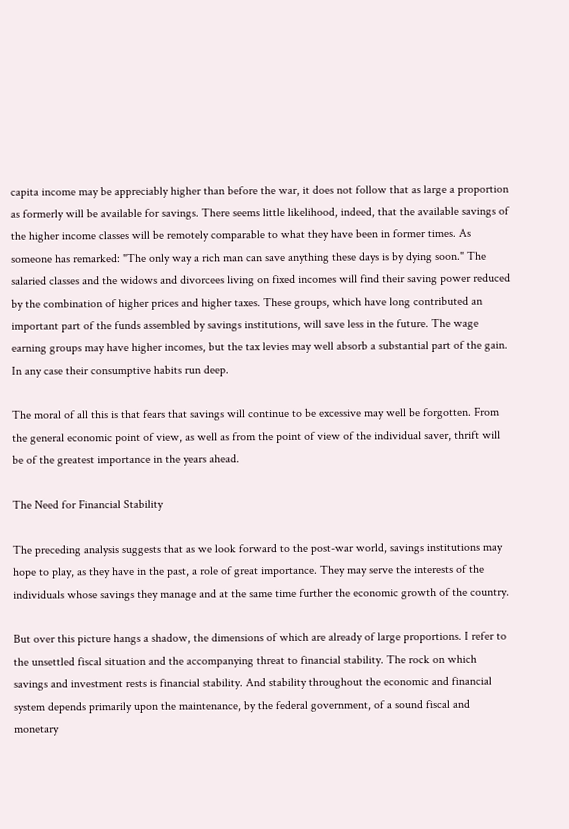capita income may be appreciably higher than before the war, it does not follow that as large a proportion as formerly will be available for savings. There seems little likelihood, indeed, that the available savings of the higher income classes will be remotely comparable to what they have been in former times. As someone has remarked: "The only way a rich man can save anything these days is by dying soon." The salaried classes and the widows and divorcees living on fixed incomes will find their saving power reduced by the combination of higher prices and higher taxes. These groups, which have long contributed an important part of the funds assembled by savings institutions, will save less in the future. The wage earning groups may have higher incomes, but the tax levies may well absorb a substantial part of the gain. In any case their consumptive habits run deep.

The moral of all this is that fears that savings will continue to be excessive may well be forgotten. From the general economic point of view, as well as from the point of view of the individual saver, thrift will be of the greatest importance in the years ahead.

The Need for Financial Stability

The preceding analysis suggests that as we look forward to the post-war world, savings institutions may hope to play, as they have in the past, a role of great importance. They may serve the interests of the individuals whose savings they manage and at the same time further the economic growth of the country.

But over this picture hangs a shadow, the dimensions of which are already of large proportions. I refer to the unsettled fiscal situation and the accompanying threat to financial stability. The rock on which savings and investment rests is financial stability. And stability throughout the economic and financial system depends primarily upon the maintenance, by the federal government, of a sound fiscal and monetary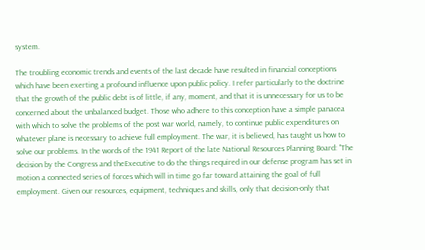system.

The troubling economic trends and events of the last decade have resulted in financial conceptions which have been exerting a profound influence upon public policy. I refer particularly to the doctrine that the growth of the public debt is of little, if any, moment, and that it is unnecessary for us to be concerned about the unbalanced budget. Those who adhere to this conception have a simple panacea with which to solve the problems of the post war world, namely, to continue public expenditures on whatever plane is necessary to achieve full employment. The war, it is believed, has taught us how to solve our problems. In the words of the 1941 Report of the late National Resources Planning Board: "The decision by the Congress and theExecutive to do the things required in our defense program has set in motion a connected series of forces which will in time go far toward attaining the goal of full employment. Given our resources, equipment, techniques and skills, only that decision-only that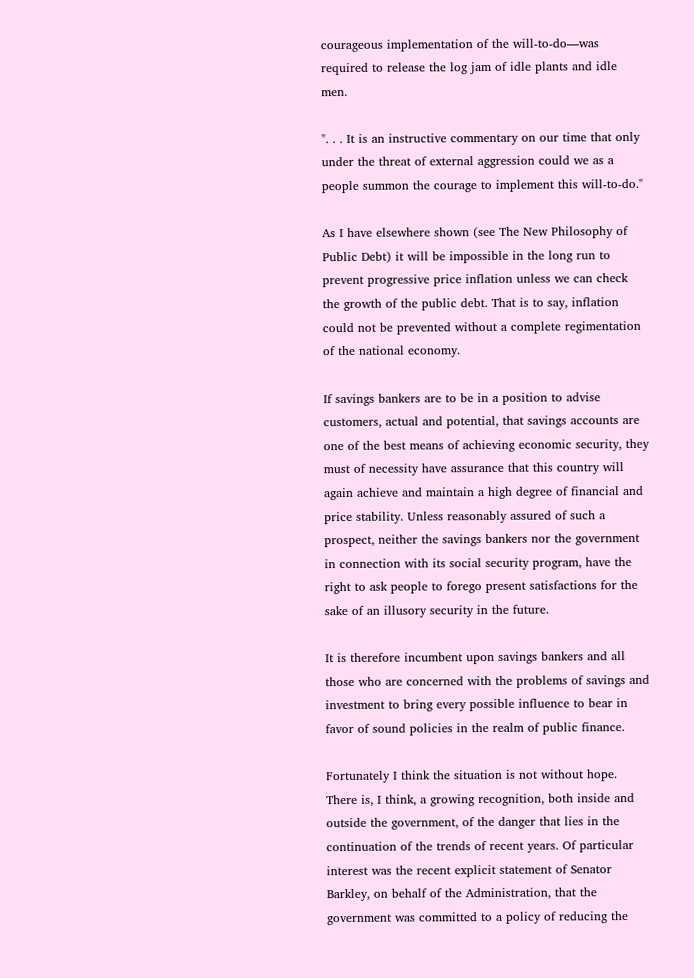courageous implementation of the will-to-do—was required to release the log jam of idle plants and idle men.

". . . It is an instructive commentary on our time that only under the threat of external aggression could we as a people summon the courage to implement this will-to-do."

As I have elsewhere shown (see The New Philosophy of Public Debt) it will be impossible in the long run to prevent progressive price inflation unless we can check the growth of the public debt. That is to say, inflation could not be prevented without a complete regimentation of the national economy.

If savings bankers are to be in a position to advise customers, actual and potential, that savings accounts are one of the best means of achieving economic security, they must of necessity have assurance that this country will again achieve and maintain a high degree of financial and price stability. Unless reasonably assured of such a prospect, neither the savings bankers nor the government in connection with its social security program, have the right to ask people to forego present satisfactions for the sake of an illusory security in the future.

It is therefore incumbent upon savings bankers and all those who are concerned with the problems of savings and investment to bring every possible influence to bear in favor of sound policies in the realm of public finance.

Fortunately I think the situation is not without hope. There is, I think, a growing recognition, both inside and outside the government, of the danger that lies in the continuation of the trends of recent years. Of particular interest was the recent explicit statement of Senator Barkley, on behalf of the Administration, that the government was committed to a policy of reducing the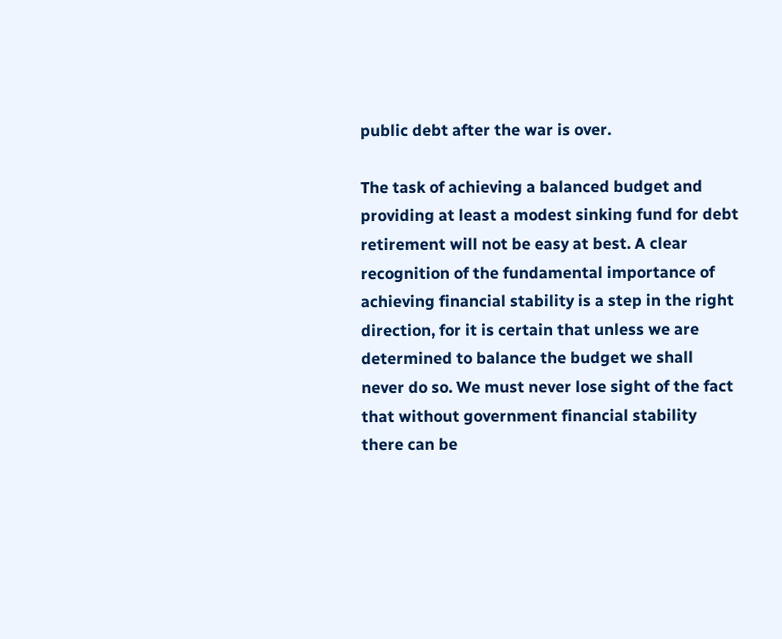public debt after the war is over.

The task of achieving a balanced budget and providing at least a modest sinking fund for debt retirement will not be easy at best. A clear recognition of the fundamental importance of achieving financial stability is a step in the right direction, for it is certain that unless we are determined to balance the budget we shall never do so. We must never lose sight of the fact that without government financial stability there can be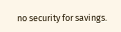no security for savings.